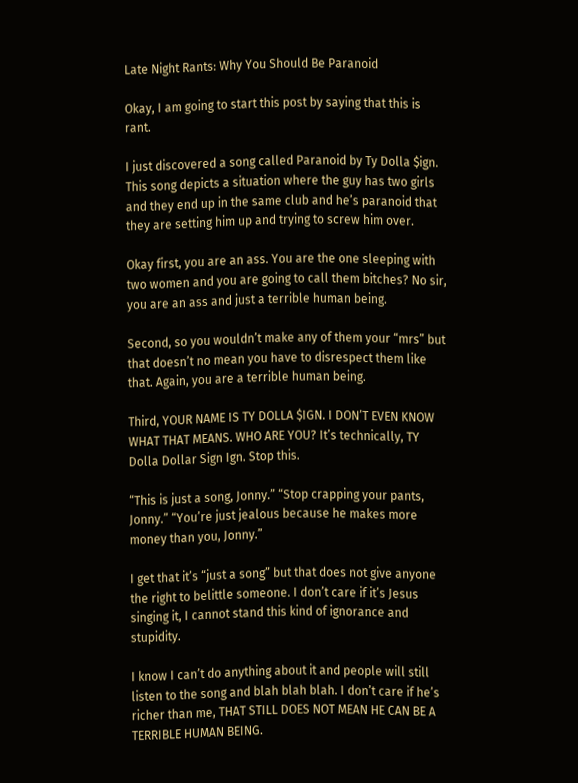Late Night Rants: Why You Should Be Paranoid

Okay, I am going to start this post by saying that this is rant.

I just discovered a song called Paranoid by Ty Dolla $ign. This song depicts a situation where the guy has two girls and they end up in the same club and he’s paranoid that they are setting him up and trying to screw him over.

Okay first, you are an ass. You are the one sleeping with two women and you are going to call them bitches? No sir, you are an ass and just a terrible human being.

Second, so you wouldn’t make any of them your “mrs” but that doesn’t no mean you have to disrespect them like that. Again, you are a terrible human being.

Third, YOUR NAME IS TY DOLLA $IGN. I DON’T EVEN KNOW WHAT THAT MEANS. WHO ARE YOU? It’s technically, TY Dolla Dollar Sign Ign. Stop this.

“This is just a song, Jonny.” “Stop crapping your pants, Jonny.” “You’re just jealous because he makes more money than you, Jonny.”

I get that it’s “just a song” but that does not give anyone the right to belittle someone. I don’t care if it’s Jesus singing it, I cannot stand this kind of ignorance and stupidity.

I know I can’t do anything about it and people will still listen to the song and blah blah blah. I don’t care if he’s richer than me, THAT STILL DOES NOT MEAN HE CAN BE A TERRIBLE HUMAN BEING.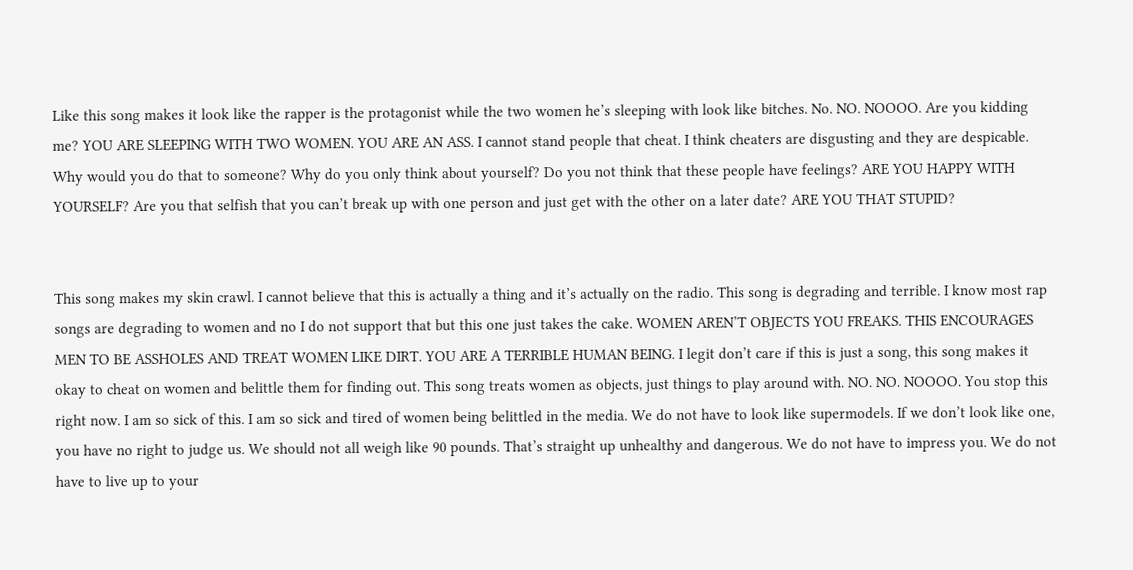Like this song makes it look like the rapper is the protagonist while the two women he’s sleeping with look like bitches. No. NO. NOOOO. Are you kidding me? YOU ARE SLEEPING WITH TWO WOMEN. YOU ARE AN ASS. I cannot stand people that cheat. I think cheaters are disgusting and they are despicable. Why would you do that to someone? Why do you only think about yourself? Do you not think that these people have feelings? ARE YOU HAPPY WITH YOURSELF? Are you that selfish that you can’t break up with one person and just get with the other on a later date? ARE YOU THAT STUPID?


This song makes my skin crawl. I cannot believe that this is actually a thing and it’s actually on the radio. This song is degrading and terrible. I know most rap songs are degrading to women and no I do not support that but this one just takes the cake. WOMEN AREN’T OBJECTS YOU FREAKS. THIS ENCOURAGES MEN TO BE ASSHOLES AND TREAT WOMEN LIKE DIRT. YOU ARE A TERRIBLE HUMAN BEING. I legit don’t care if this is just a song, this song makes it okay to cheat on women and belittle them for finding out. This song treats women as objects, just things to play around with. NO. NO. NOOOO. You stop this right now. I am so sick of this. I am so sick and tired of women being belittled in the media. We do not have to look like supermodels. If we don’t look like one, you have no right to judge us. We should not all weigh like 90 pounds. That’s straight up unhealthy and dangerous. We do not have to impress you. We do not have to live up to your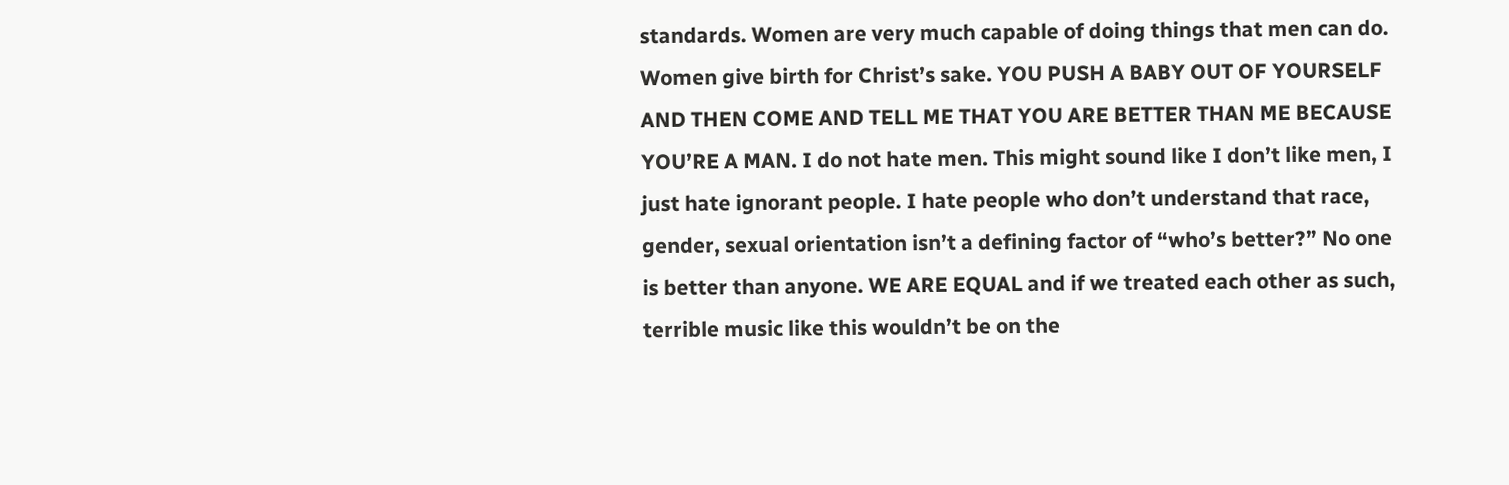standards. Women are very much capable of doing things that men can do. Women give birth for Christ’s sake. YOU PUSH A BABY OUT OF YOURSELF AND THEN COME AND TELL ME THAT YOU ARE BETTER THAN ME BECAUSE YOU’RE A MAN. I do not hate men. This might sound like I don’t like men, I just hate ignorant people. I hate people who don’t understand that race, gender, sexual orientation isn’t a defining factor of “who’s better?” No one is better than anyone. WE ARE EQUAL and if we treated each other as such, terrible music like this wouldn’t be on the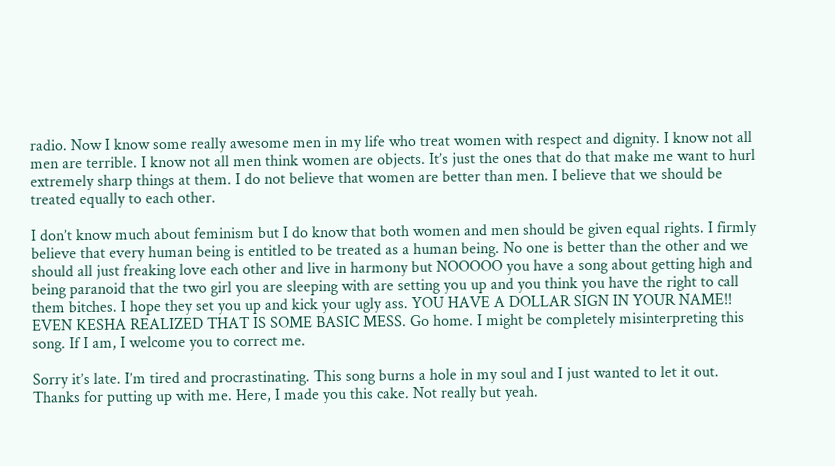radio. Now I know some really awesome men in my life who treat women with respect and dignity. I know not all men are terrible. I know not all men think women are objects. It’s just the ones that do that make me want to hurl extremely sharp things at them. I do not believe that women are better than men. I believe that we should be treated equally to each other.

I don’t know much about feminism but I do know that both women and men should be given equal rights. I firmly believe that every human being is entitled to be treated as a human being. No one is better than the other and we should all just freaking love each other and live in harmony but NOOOOO you have a song about getting high and being paranoid that the two girl you are sleeping with are setting you up and you think you have the right to call them bitches. I hope they set you up and kick your ugly ass. YOU HAVE A DOLLAR SIGN IN YOUR NAME!! EVEN KESHA REALIZED THAT IS SOME BASIC MESS. Go home. I might be completely misinterpreting this song. If I am, I welcome you to correct me.

Sorry it’s late. I’m tired and procrastinating. This song burns a hole in my soul and I just wanted to let it out. Thanks for putting up with me. Here, I made you this cake. Not really but yeah.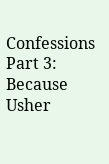Confessions Part 3: Because Usher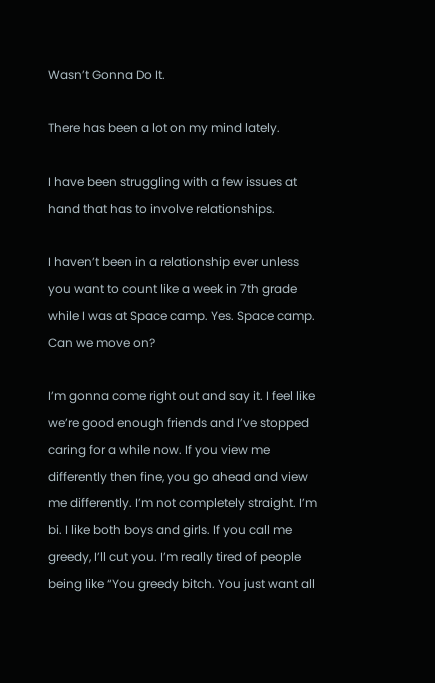Wasn’t Gonna Do It.

There has been a lot on my mind lately.

I have been struggling with a few issues at hand that has to involve relationships.

I haven’t been in a relationship ever unless you want to count like a week in 7th grade while I was at Space camp. Yes. Space camp. Can we move on?

I’m gonna come right out and say it. I feel like we’re good enough friends and I’ve stopped caring for a while now. If you view me differently then fine, you go ahead and view me differently. I’m not completely straight. I’m bi. I like both boys and girls. If you call me greedy, I’ll cut you. I’m really tired of people being like “You greedy bitch. You just want all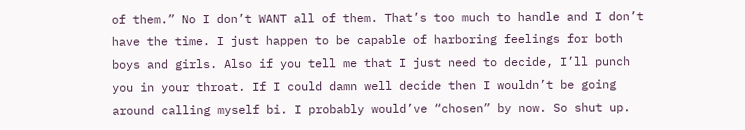of them.” No I don’t WANT all of them. That’s too much to handle and I don’t have the time. I just happen to be capable of harboring feelings for both boys and girls. Also if you tell me that I just need to decide, I’ll punch you in your throat. If I could damn well decide then I wouldn’t be going around calling myself bi. I probably would’ve “chosen” by now. So shut up.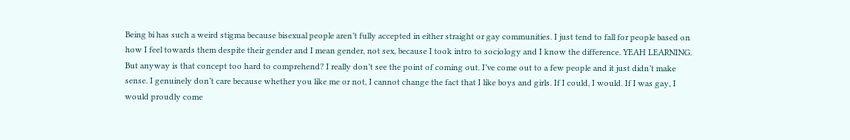Being bi has such a weird stigma because bisexual people aren’t fully accepted in either straight or gay communities. I just tend to fall for people based on how I feel towards them despite their gender and I mean gender, not sex, because I took intro to sociology and I know the difference. YEAH LEARNING. But anyway is that concept too hard to comprehend? I really don’t see the point of coming out. I’ve come out to a few people and it just didn’t make sense. I genuinely don’t care because whether you like me or not, I cannot change the fact that I like boys and girls. If I could, I would. If I was gay, I would proudly come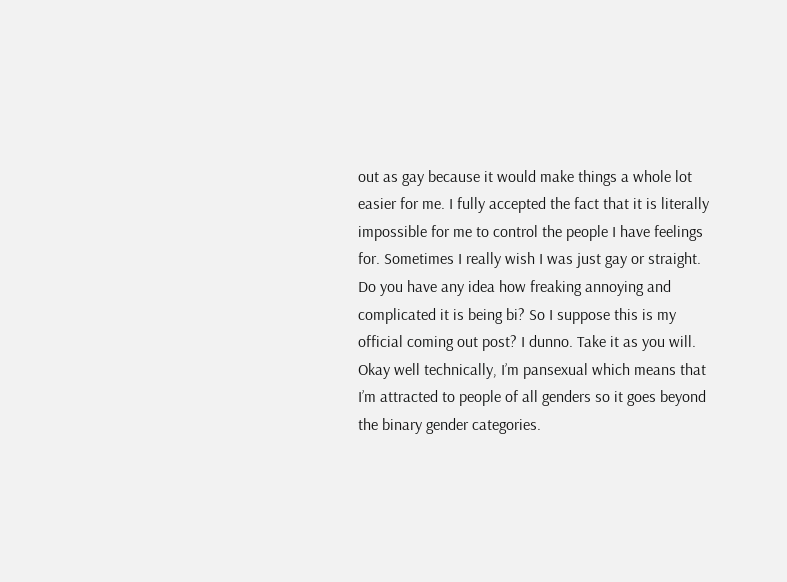out as gay because it would make things a whole lot easier for me. I fully accepted the fact that it is literally impossible for me to control the people I have feelings for. Sometimes I really wish I was just gay or straight. Do you have any idea how freaking annoying and complicated it is being bi? So I suppose this is my official coming out post? I dunno. Take it as you will. Okay well technically, I’m pansexual which means that I’m attracted to people of all genders so it goes beyond the binary gender categories.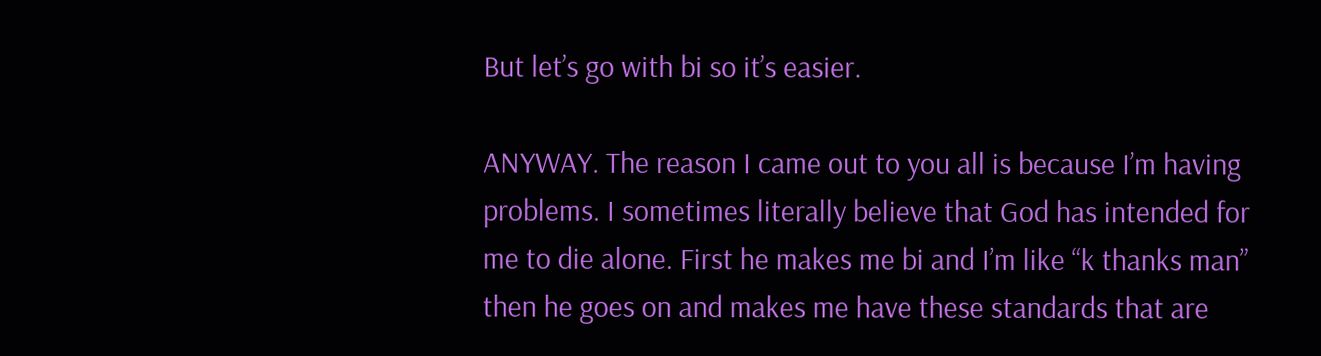But let’s go with bi so it’s easier.

ANYWAY. The reason I came out to you all is because I’m having problems. I sometimes literally believe that God has intended for me to die alone. First he makes me bi and I’m like “k thanks man” then he goes on and makes me have these standards that are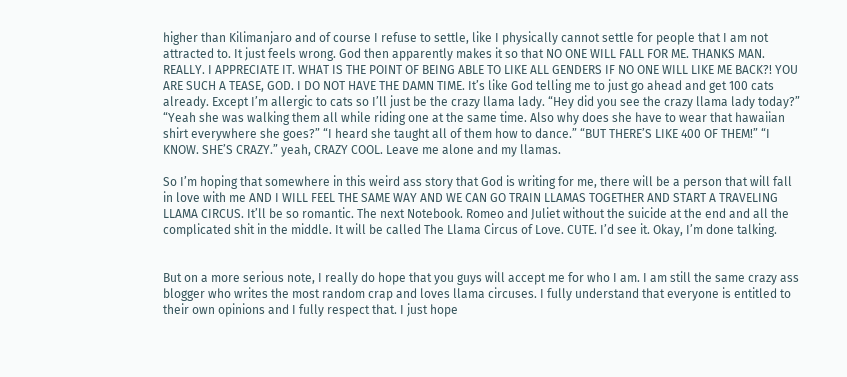higher than Kilimanjaro and of course I refuse to settle, like I physically cannot settle for people that I am not attracted to. It just feels wrong. God then apparently makes it so that NO ONE WILL FALL FOR ME. THANKS MAN. REALLY. I APPRECIATE IT. WHAT IS THE POINT OF BEING ABLE TO LIKE ALL GENDERS IF NO ONE WILL LIKE ME BACK?! YOU ARE SUCH A TEASE, GOD. I DO NOT HAVE THE DAMN TIME. It’s like God telling me to just go ahead and get 100 cats already. Except I’m allergic to cats so I’ll just be the crazy llama lady. “Hey did you see the crazy llama lady today?” “Yeah she was walking them all while riding one at the same time. Also why does she have to wear that hawaiian shirt everywhere she goes?” “I heard she taught all of them how to dance.” “BUT THERE’S LIKE 400 OF THEM!” “I KNOW. SHE’S CRAZY.” yeah, CRAZY COOL. Leave me alone and my llamas.

So I’m hoping that somewhere in this weird ass story that God is writing for me, there will be a person that will fall in love with me AND I WILL FEEL THE SAME WAY AND WE CAN GO TRAIN LLAMAS TOGETHER AND START A TRAVELING LLAMA CIRCUS. It’ll be so romantic. The next Notebook. Romeo and Juliet without the suicide at the end and all the complicated shit in the middle. It will be called The Llama Circus of Love. CUTE. I’d see it. Okay, I’m done talking.


But on a more serious note, I really do hope that you guys will accept me for who I am. I am still the same crazy ass blogger who writes the most random crap and loves llama circuses. I fully understand that everyone is entitled to their own opinions and I fully respect that. I just hope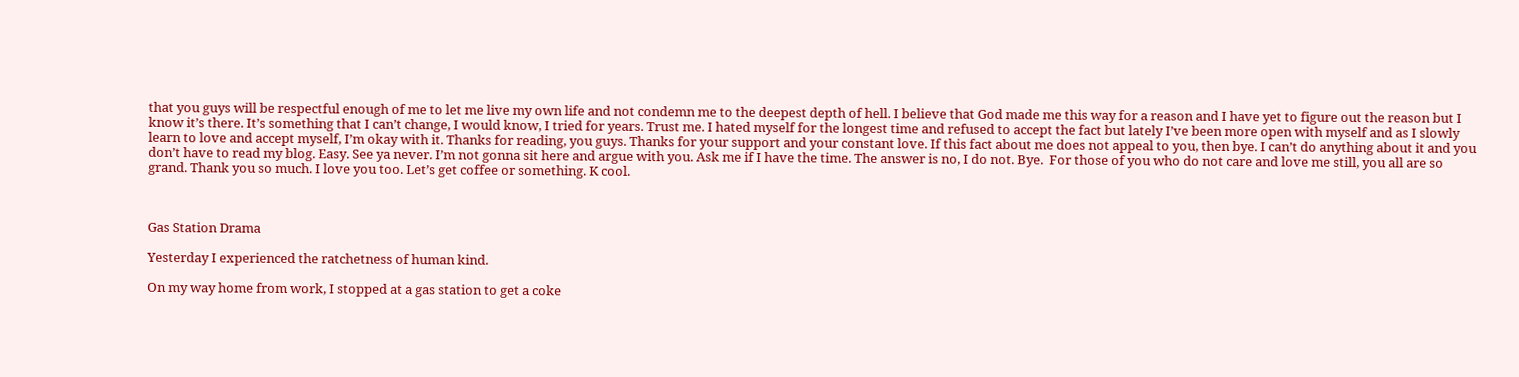that you guys will be respectful enough of me to let me live my own life and not condemn me to the deepest depth of hell. I believe that God made me this way for a reason and I have yet to figure out the reason but I know it’s there. It’s something that I can’t change, I would know, I tried for years. Trust me. I hated myself for the longest time and refused to accept the fact but lately I’ve been more open with myself and as I slowly learn to love and accept myself, I’m okay with it. Thanks for reading, you guys. Thanks for your support and your constant love. If this fact about me does not appeal to you, then bye. I can’t do anything about it and you don’t have to read my blog. Easy. See ya never. I’m not gonna sit here and argue with you. Ask me if I have the time. The answer is no, I do not. Bye.  For those of you who do not care and love me still, you all are so grand. Thank you so much. I love you too. Let’s get coffee or something. K cool.



Gas Station Drama

Yesterday I experienced the ratchetness of human kind.

On my way home from work, I stopped at a gas station to get a coke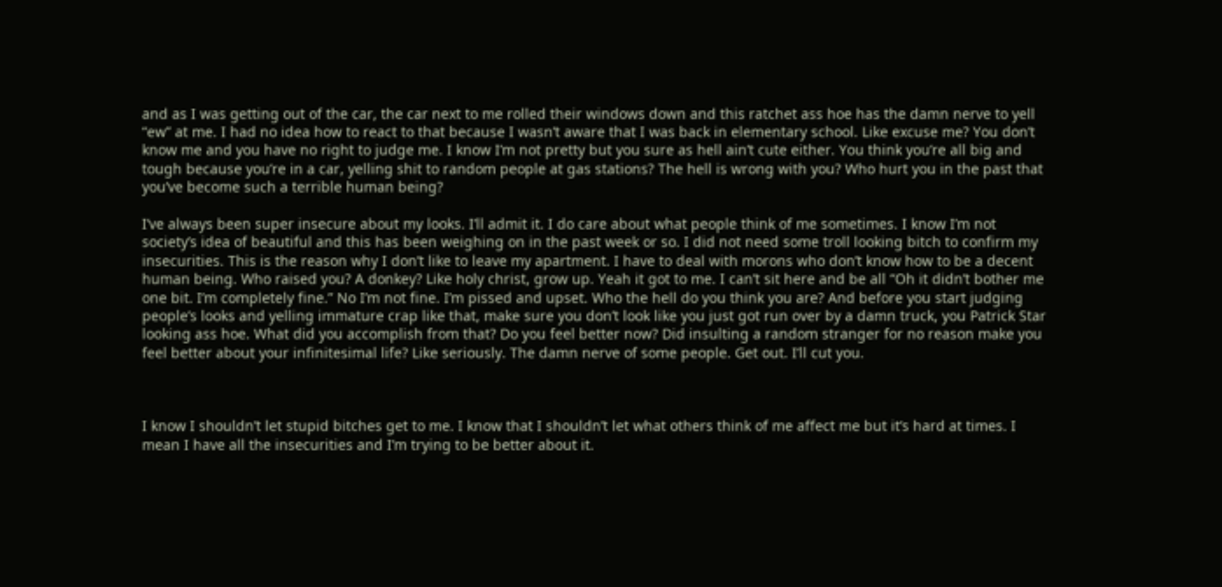and as I was getting out of the car, the car next to me rolled their windows down and this ratchet ass hoe has the damn nerve to yell “ew” at me. I had no idea how to react to that because I wasn’t aware that I was back in elementary school. Like excuse me? You don’t know me and you have no right to judge me. I know I’m not pretty but you sure as hell ain’t cute either. You think you’re all big and tough because you’re in a car, yelling shit to random people at gas stations? The hell is wrong with you? Who hurt you in the past that you’ve become such a terrible human being?

I’ve always been super insecure about my looks. I’ll admit it. I do care about what people think of me sometimes. I know I’m not society’s idea of beautiful and this has been weighing on in the past week or so. I did not need some troll looking bitch to confirm my insecurities. This is the reason why I don’t like to leave my apartment. I have to deal with morons who don’t know how to be a decent human being. Who raised you? A donkey? Like holy christ, grow up. Yeah it got to me. I can’t sit here and be all “Oh it didn’t bother me one bit. I’m completely fine.” No I’m not fine. I’m pissed and upset. Who the hell do you think you are? And before you start judging people’s looks and yelling immature crap like that, make sure you don’t look like you just got run over by a damn truck, you Patrick Star looking ass hoe. What did you accomplish from that? Do you feel better now? Did insulting a random stranger for no reason make you feel better about your infinitesimal life? Like seriously. The damn nerve of some people. Get out. I’ll cut you.



I know I shouldn’t let stupid bitches get to me. I know that I shouldn’t let what others think of me affect me but it’s hard at times. I mean I have all the insecurities and I’m trying to be better about it.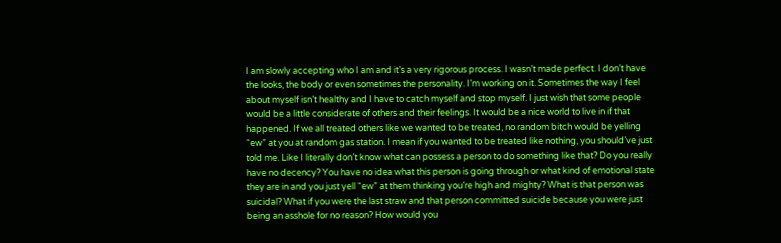I am slowly accepting who I am and it’s a very rigorous process. I wasn’t made perfect. I don’t have the looks, the body or even sometimes the personality. I’m working on it. Sometimes the way I feel about myself isn’t healthy and I have to catch myself and stop myself. I just wish that some people would be a little considerate of others and their feelings. It would be a nice world to live in if that happened. If we all treated others like we wanted to be treated, no random bitch would be yelling “ew” at you at random gas station. I mean if you wanted to be treated like nothing, you should’ve just told me. Like I literally don’t know what can possess a person to do something like that? Do you really have no decency? You have no idea what this person is going through or what kind of emotional state they are in and you just yell “ew” at them thinking you’re high and mighty? What is that person was suicidal? What if you were the last straw and that person committed suicide because you were just being an asshole for no reason? How would you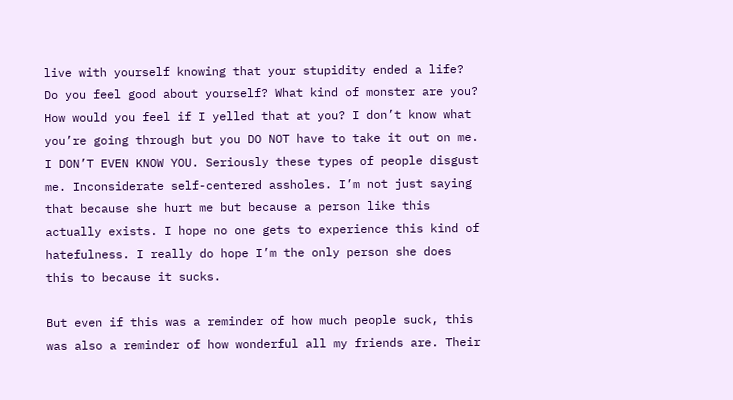live with yourself knowing that your stupidity ended a life? Do you feel good about yourself? What kind of monster are you? How would you feel if I yelled that at you? I don’t know what you’re going through but you DO NOT have to take it out on me. I DON’T EVEN KNOW YOU. Seriously these types of people disgust me. Inconsiderate self-centered assholes. I’m not just saying that because she hurt me but because a person like this actually exists. I hope no one gets to experience this kind of hatefulness. I really do hope I’m the only person she does this to because it sucks.

But even if this was a reminder of how much people suck, this was also a reminder of how wonderful all my friends are. Their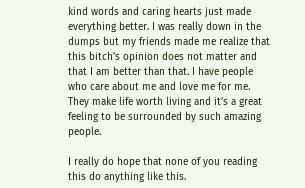kind words and caring hearts just made everything better. I was really down in the dumps but my friends made me realize that this bitch’s opinion does not matter and that I am better than that. I have people who care about me and love me for me. They make life worth living and it’s a great feeling to be surrounded by such amazing people.

I really do hope that none of you reading this do anything like this.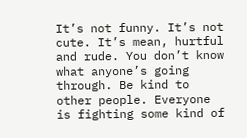It’s not funny. It’s not cute. It’s mean, hurtful and rude. You don’t know what anyone’s going through. Be kind to other people. Everyone is fighting some kind of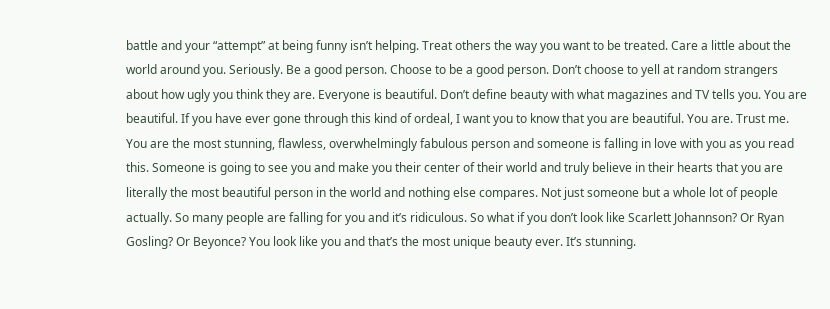battle and your “attempt” at being funny isn’t helping. Treat others the way you want to be treated. Care a little about the world around you. Seriously. Be a good person. Choose to be a good person. Don’t choose to yell at random strangers about how ugly you think they are. Everyone is beautiful. Don’t define beauty with what magazines and TV tells you. You are beautiful. If you have ever gone through this kind of ordeal, I want you to know that you are beautiful. You are. Trust me. You are the most stunning, flawless, overwhelmingly fabulous person and someone is falling in love with you as you read this. Someone is going to see you and make you their center of their world and truly believe in their hearts that you are literally the most beautiful person in the world and nothing else compares. Not just someone but a whole lot of people actually. So many people are falling for you and it’s ridiculous. So what if you don’t look like Scarlett Johannson? Or Ryan Gosling? Or Beyonce? You look like you and that’s the most unique beauty ever. It’s stunning.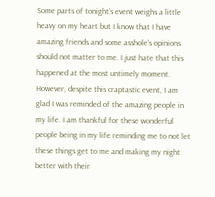Some parts of tonight’s event weighs a little heavy on my heart but I know that I have amazing friends and some asshole’s opinions should not matter to me. I just hate that this happened at the most untimely moment. However, despite this craptastic event, I am glad I was reminded of the amazing people in my life. I am thankful for these wonderful people being in my life reminding me to not let these things get to me and making my night better with their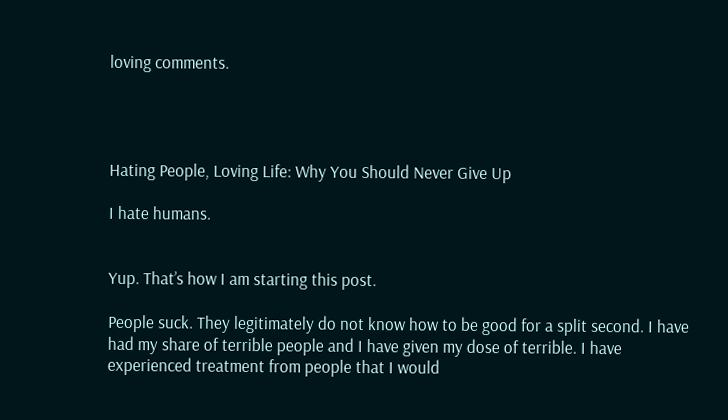loving comments.




Hating People, Loving Life: Why You Should Never Give Up

I hate humans.


Yup. That’s how I am starting this post.

People suck. They legitimately do not know how to be good for a split second. I have had my share of terrible people and I have given my dose of terrible. I have experienced treatment from people that I would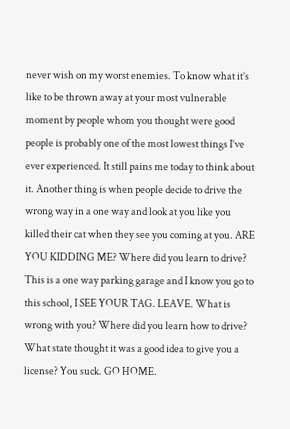never wish on my worst enemies. To know what it’s like to be thrown away at your most vulnerable moment by people whom you thought were good people is probably one of the most lowest things I’ve ever experienced. It still pains me today to think about it. Another thing is when people decide to drive the wrong way in a one way and look at you like you killed their cat when they see you coming at you. ARE YOU KIDDING ME? Where did you learn to drive? This is a one way parking garage and I know you go to this school, I SEE YOUR TAG. LEAVE. What is wrong with you? Where did you learn how to drive? What state thought it was a good idea to give you a license? You suck. GO HOME.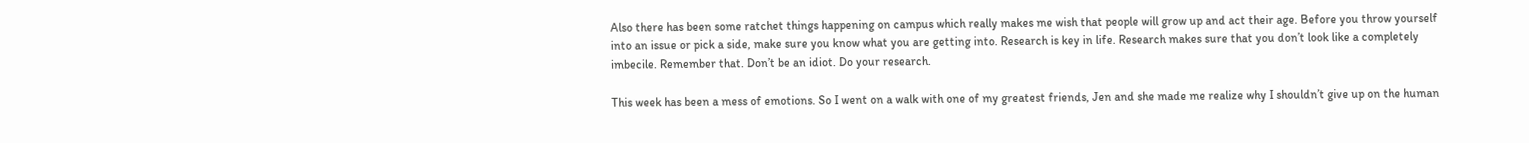Also there has been some ratchet things happening on campus which really makes me wish that people will grow up and act their age. Before you throw yourself into an issue or pick a side, make sure you know what you are getting into. Research is key in life. Research makes sure that you don’t look like a completely imbecile. Remember that. Don’t be an idiot. Do your research.

This week has been a mess of emotions. So I went on a walk with one of my greatest friends, Jen and she made me realize why I shouldn’t give up on the human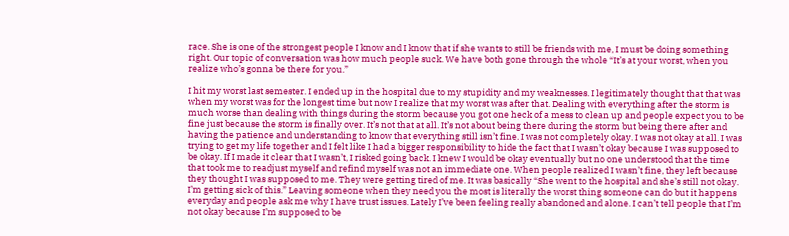race. She is one of the strongest people I know and I know that if she wants to still be friends with me, I must be doing something right. Our topic of conversation was how much people suck. We have both gone through the whole “It’s at your worst, when you realize who’s gonna be there for you.”

I hit my worst last semester. I ended up in the hospital due to my stupidity and my weaknesses. I legitimately thought that that was when my worst was for the longest time but now I realize that my worst was after that. Dealing with everything after the storm is much worse than dealing with things during the storm because you got one heck of a mess to clean up and people expect you to be fine just because the storm is finally over. It’s not that at all. It’s not about being there during the storm but being there after and having the patience and understanding to know that everything still isn’t fine. I was not completely okay. I was not okay at all. I was trying to get my life together and I felt like I had a bigger responsibility to hide the fact that I wasn’t okay because I was supposed to be okay. If I made it clear that I wasn’t, I risked going back. I knew I would be okay eventually but no one understood that the time that took me to readjust myself and refind myself was not an immediate one. When people realized I wasn’t fine, they left because they thought I was supposed to me. They were getting tired of me. It was basically “She went to the hospital and she’s still not okay. I’m getting sick of this.” Leaving someone when they need you the most is literally the worst thing someone can do but it happens everyday and people ask me why I have trust issues. Lately I’ve been feeling really abandoned and alone. I can’t tell people that I’m not okay because I’m supposed to be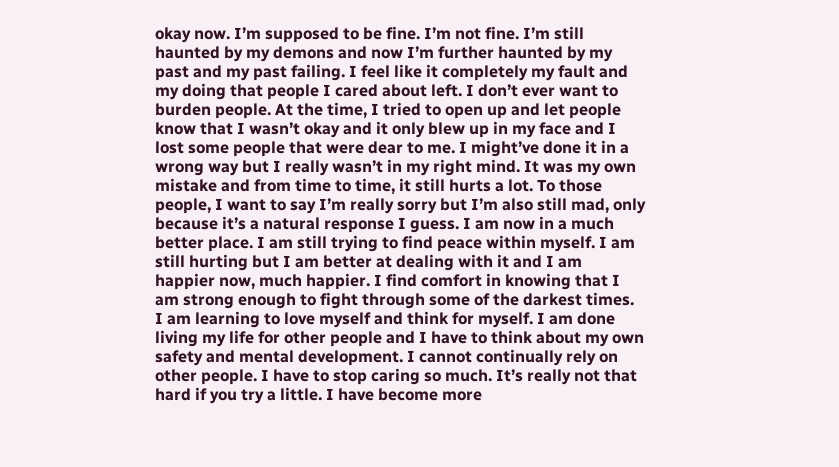okay now. I’m supposed to be fine. I’m not fine. I’m still haunted by my demons and now I’m further haunted by my past and my past failing. I feel like it completely my fault and my doing that people I cared about left. I don’t ever want to burden people. At the time, I tried to open up and let people know that I wasn’t okay and it only blew up in my face and I lost some people that were dear to me. I might’ve done it in a wrong way but I really wasn’t in my right mind. It was my own mistake and from time to time, it still hurts a lot. To those people, I want to say I’m really sorry but I’m also still mad, only because it’s a natural response I guess. I am now in a much better place. I am still trying to find peace within myself. I am still hurting but I am better at dealing with it and I am happier now, much happier. I find comfort in knowing that I am strong enough to fight through some of the darkest times. I am learning to love myself and think for myself. I am done living my life for other people and I have to think about my own safety and mental development. I cannot continually rely on other people. I have to stop caring so much. It’s really not that hard if you try a little. I have become more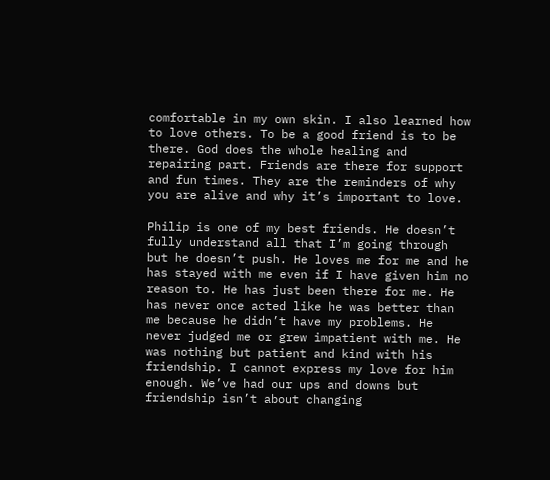comfortable in my own skin. I also learned how to love others. To be a good friend is to be there. God does the whole healing and repairing part. Friends are there for support and fun times. They are the reminders of why you are alive and why it’s important to love.

Philip is one of my best friends. He doesn’t fully understand all that I’m going through but he doesn’t push. He loves me for me and he has stayed with me even if I have given him no reason to. He has just been there for me. He has never once acted like he was better than me because he didn’t have my problems. He never judged me or grew impatient with me. He was nothing but patient and kind with his friendship. I cannot express my love for him enough. We’ve had our ups and downs but friendship isn’t about changing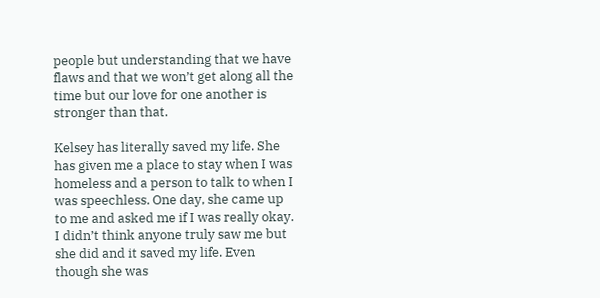people but understanding that we have flaws and that we won’t get along all the time but our love for one another is stronger than that.

Kelsey has literally saved my life. She has given me a place to stay when I was homeless and a person to talk to when I was speechless. One day, she came up to me and asked me if I was really okay. I didn’t think anyone truly saw me but she did and it saved my life. Even though she was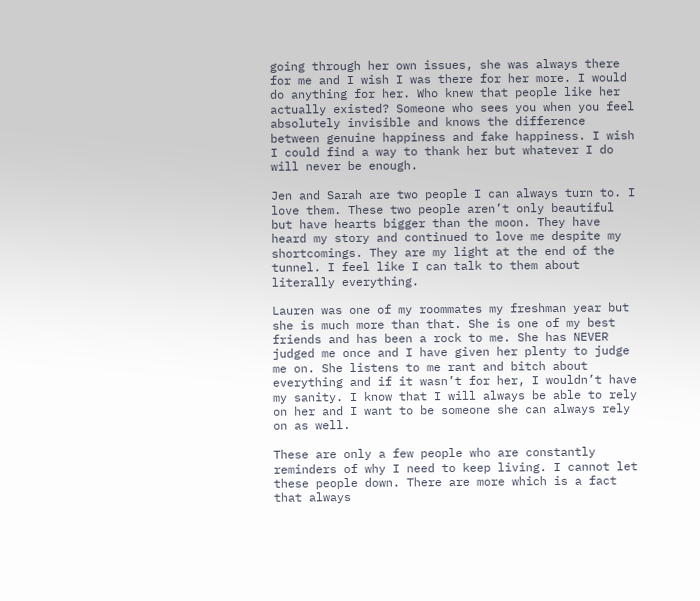going through her own issues, she was always there for me and I wish I was there for her more. I would do anything for her. Who knew that people like her actually existed? Someone who sees you when you feel absolutely invisible and knows the difference between genuine happiness and fake happiness. I wish I could find a way to thank her but whatever I do will never be enough.

Jen and Sarah are two people I can always turn to. I love them. These two people aren’t only beautiful but have hearts bigger than the moon. They have heard my story and continued to love me despite my shortcomings. They are my light at the end of the tunnel. I feel like I can talk to them about literally everything.

Lauren was one of my roommates my freshman year but she is much more than that. She is one of my best friends and has been a rock to me. She has NEVER judged me once and I have given her plenty to judge me on. She listens to me rant and bitch about everything and if it wasn’t for her, I wouldn’t have my sanity. I know that I will always be able to rely on her and I want to be someone she can always rely on as well.

These are only a few people who are constantly reminders of why I need to keep living. I cannot let these people down. There are more which is a fact that always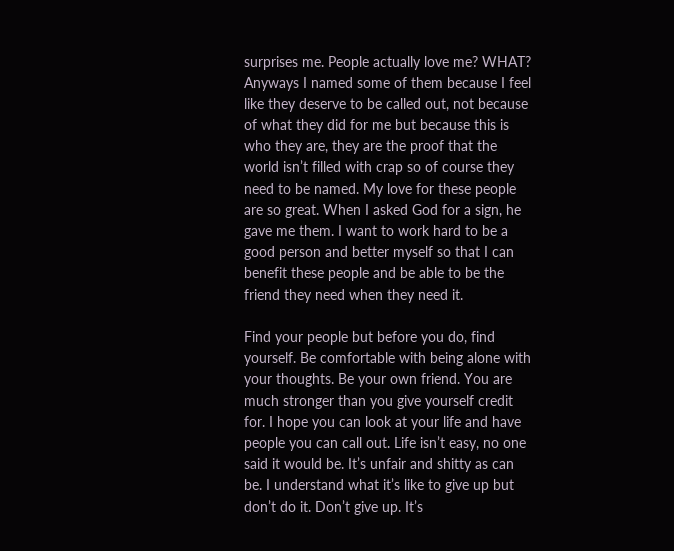surprises me. People actually love me? WHAT? Anyways I named some of them because I feel like they deserve to be called out, not because of what they did for me but because this is who they are, they are the proof that the world isn’t filled with crap so of course they need to be named. My love for these people are so great. When I asked God for a sign, he gave me them. I want to work hard to be a good person and better myself so that I can benefit these people and be able to be the friend they need when they need it.

Find your people but before you do, find yourself. Be comfortable with being alone with your thoughts. Be your own friend. You are much stronger than you give yourself credit for. I hope you can look at your life and have people you can call out. Life isn’t easy, no one said it would be. It’s unfair and shitty as can be. I understand what it’s like to give up but don’t do it. Don’t give up. It’s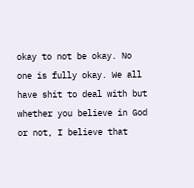okay to not be okay. No one is fully okay. We all have shit to deal with but whether you believe in God or not, I believe that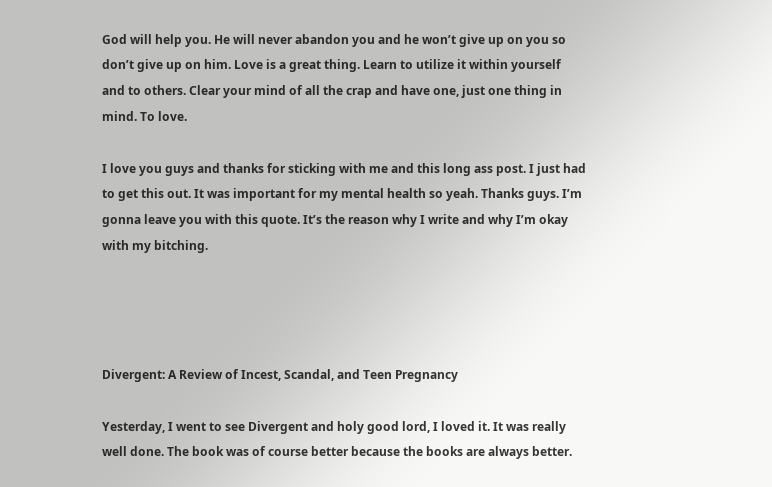God will help you. He will never abandon you and he won’t give up on you so don’t give up on him. Love is a great thing. Learn to utilize it within yourself and to others. Clear your mind of all the crap and have one, just one thing in mind. To love.

I love you guys and thanks for sticking with me and this long ass post. I just had to get this out. It was important for my mental health so yeah. Thanks guys. I’m gonna leave you with this quote. It’s the reason why I write and why I’m okay with my bitching.




Divergent: A Review of Incest, Scandal, and Teen Pregnancy

Yesterday, I went to see Divergent and holy good lord, I loved it. It was really well done. The book was of course better because the books are always better.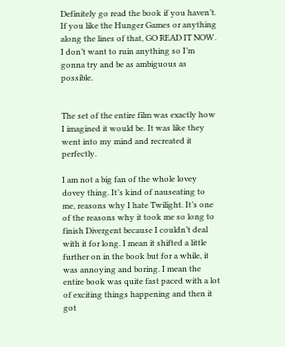Definitely go read the book if you haven’t. If you like the Hunger Games or anything along the lines of that, GO READ IT NOW. I don’t want to ruin anything so I’m gonna try and be as ambiguous as possible.


The set of the entire film was exactly how I imagined it would be. It was like they went into my mind and recreated it perfectly.

I am not a big fan of the whole lovey dovey thing. It’s kind of nauseating to me, reasons why I hate Twilight. It’s one of the reasons why it took me so long to finish Divergent because I couldn’t deal with it for long. I mean it shifted a little further on in the book but for a while, it was annoying and boring. I mean the entire book was quite fast paced with a lot of exciting things happening and then it got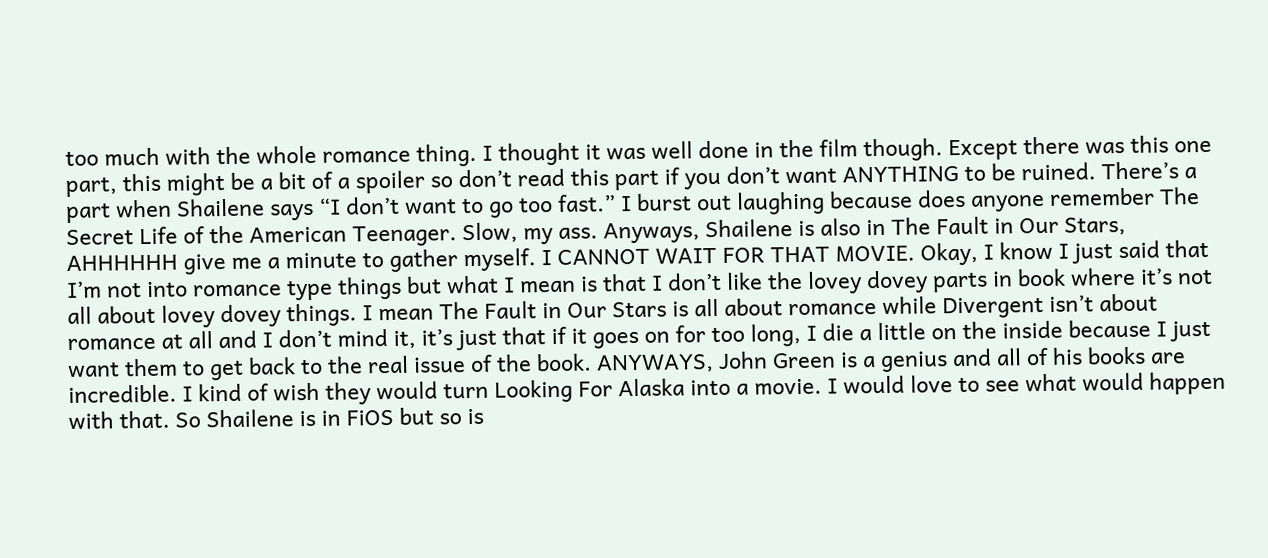too much with the whole romance thing. I thought it was well done in the film though. Except there was this one part, this might be a bit of a spoiler so don’t read this part if you don’t want ANYTHING to be ruined. There’s a part when Shailene says “I don’t want to go too fast.” I burst out laughing because does anyone remember The Secret Life of the American Teenager. Slow, my ass. Anyways, Shailene is also in The Fault in Our Stars, AHHHHHH give me a minute to gather myself. I CANNOT WAIT FOR THAT MOVIE. Okay, I know I just said that I’m not into romance type things but what I mean is that I don’t like the lovey dovey parts in book where it’s not all about lovey dovey things. I mean The Fault in Our Stars is all about romance while Divergent isn’t about romance at all and I don’t mind it, it’s just that if it goes on for too long, I die a little on the inside because I just want them to get back to the real issue of the book. ANYWAYS, John Green is a genius and all of his books are incredible. I kind of wish they would turn Looking For Alaska into a movie. I would love to see what would happen with that. So Shailene is in FiOS but so is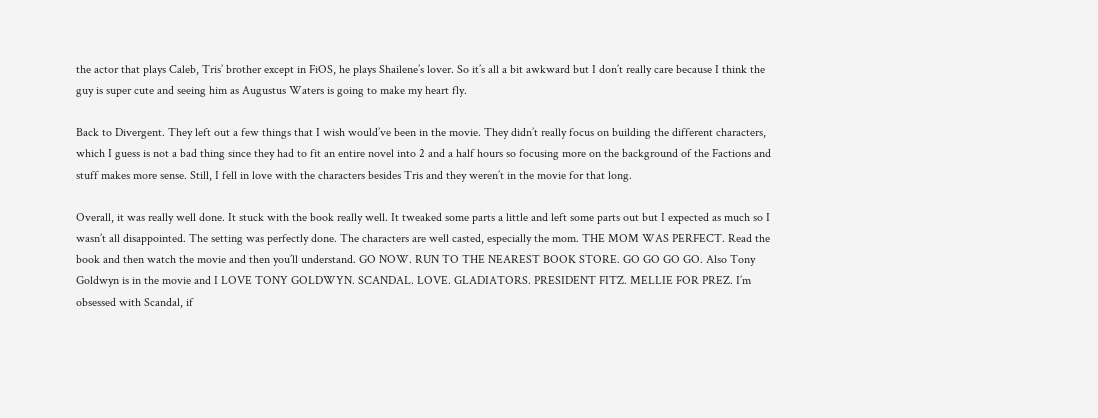the actor that plays Caleb, Tris’ brother except in FiOS, he plays Shailene’s lover. So it’s all a bit awkward but I don’t really care because I think the guy is super cute and seeing him as Augustus Waters is going to make my heart fly.

Back to Divergent. They left out a few things that I wish would’ve been in the movie. They didn’t really focus on building the different characters, which I guess is not a bad thing since they had to fit an entire novel into 2 and a half hours so focusing more on the background of the Factions and stuff makes more sense. Still, I fell in love with the characters besides Tris and they weren’t in the movie for that long.

Overall, it was really well done. It stuck with the book really well. It tweaked some parts a little and left some parts out but I expected as much so I wasn’t all disappointed. The setting was perfectly done. The characters are well casted, especially the mom. THE MOM WAS PERFECT. Read the book and then watch the movie and then you’ll understand. GO NOW. RUN TO THE NEAREST BOOK STORE. GO GO GO GO. Also Tony Goldwyn is in the movie and I LOVE TONY GOLDWYN. SCANDAL. LOVE. GLADIATORS. PRESIDENT FITZ. MELLIE FOR PREZ. I’m obsessed with Scandal, if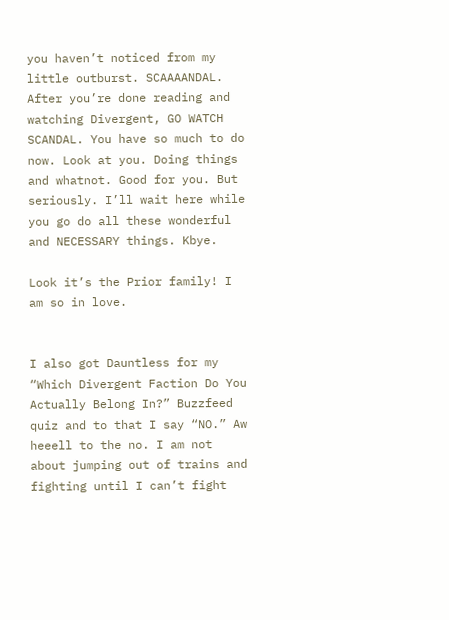you haven’t noticed from my little outburst. SCAAAANDAL. After you’re done reading and watching Divergent, GO WATCH SCANDAL. You have so much to do now. Look at you. Doing things and whatnot. Good for you. But seriously. I’ll wait here while you go do all these wonderful and NECESSARY things. Kbye.

Look it’s the Prior family! I am so in love.


I also got Dauntless for my “Which Divergent Faction Do You Actually Belong In?” Buzzfeed quiz and to that I say “NO.” Aw heeell to the no. I am not about jumping out of trains and fighting until I can’t fight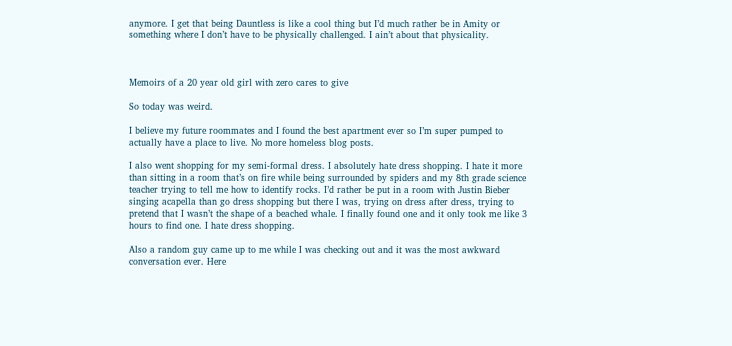anymore. I get that being Dauntless is like a cool thing but I’d much rather be in Amity or something where I don’t have to be physically challenged. I ain’t about that physicality.



Memoirs of a 20 year old girl with zero cares to give

So today was weird.

I believe my future roommates and I found the best apartment ever so I’m super pumped to actually have a place to live. No more homeless blog posts.

I also went shopping for my semi-formal dress. I absolutely hate dress shopping. I hate it more than sitting in a room that’s on fire while being surrounded by spiders and my 8th grade science teacher trying to tell me how to identify rocks. I’d rather be put in a room with Justin Bieber singing acapella than go dress shopping but there I was, trying on dress after dress, trying to pretend that I wasn’t the shape of a beached whale. I finally found one and it only took me like 3 hours to find one. I hate dress shopping.

Also a random guy came up to me while I was checking out and it was the most awkward conversation ever. Here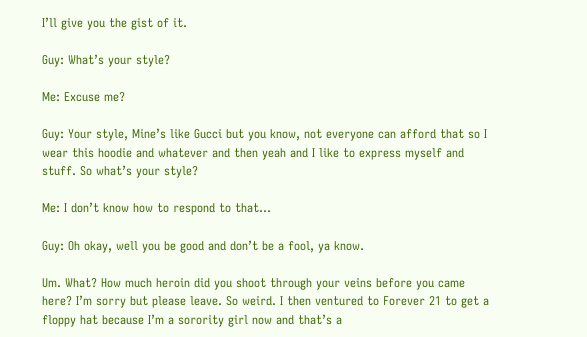I’ll give you the gist of it.

Guy: What’s your style?

Me: Excuse me?

Guy: Your style, Mine’s like Gucci but you know, not everyone can afford that so I wear this hoodie and whatever and then yeah and I like to express myself and stuff. So what’s your style?

Me: I don’t know how to respond to that…

Guy: Oh okay, well you be good and don’t be a fool, ya know.

Um. What? How much heroin did you shoot through your veins before you came here? I’m sorry but please leave. So weird. I then ventured to Forever 21 to get a floppy hat because I’m a sorority girl now and that’s a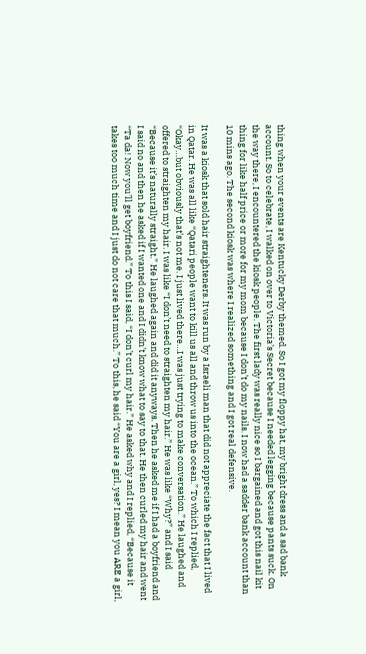thing when your events are Kentucky Derby themed. So I got my floppy hat, my bright dress and a sad bank account. So to celebrate, I walked on over to Victoria’s Secret because I needed legging because pants suck. On the way there, I encountered the kiosk people. The first lady was really nice so I bargained and got this nail kit thing for like half price or more for my mom because I don’t do my nails. I now had a sadder bank account than 10 mins ago. The second kiosk was where I realized something and I got real defensive.

It was a kiosk that sold hair straighteners. It was run by a Israeli man that did not appreciate the fact that I lived in Qatar. He was all like “Qatari people want to kill us all and throw us into the ocean.” To which I replied, “Okay…but obviously that’s not me. I just lived there…I was just trying to make conversation.” He laughed and offered to straighten my hair. I was like “I don’t need to straighten my hair.” He was like “Why?” and I said “Because it’s naturally straight.” He laughed again and did it anyways. Then he asked me if I had a boyfriend and I said no and then he asked if I wanted one and I didn’t know what to say to that. He then curled my hair and went “Ta da! Now you’ll get boyfriend.” To this I said, “I don’t curl my hair.” He asked why and I replied, “Because it takes too much time and I just do not care that much.” To this, he said “You are a girl, yes? I mean you ARE a girl,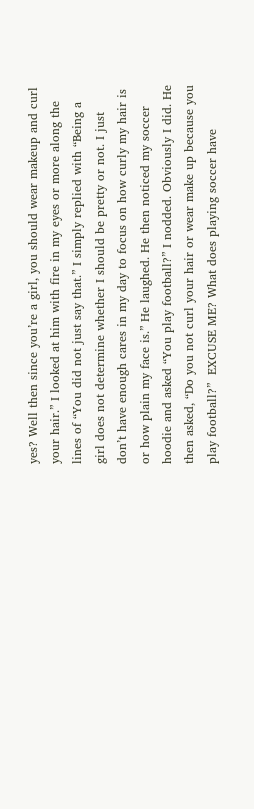yes? Well then since you’re a girl, you should wear makeup and curl your hair.” I looked at him with fire in my eyes or more along the lines of “You did not just say that.” I simply replied with “Being a girl does not determine whether I should be pretty or not. I just don’t have enough cares in my day to focus on how curly my hair is or how plain my face is.” He laughed. He then noticed my soccer hoodie and asked “You play football?” I nodded. Obviously I did. He then asked, “Do you not curl your hair or wear make up because you play football?”  EXCUSE ME? What does playing soccer have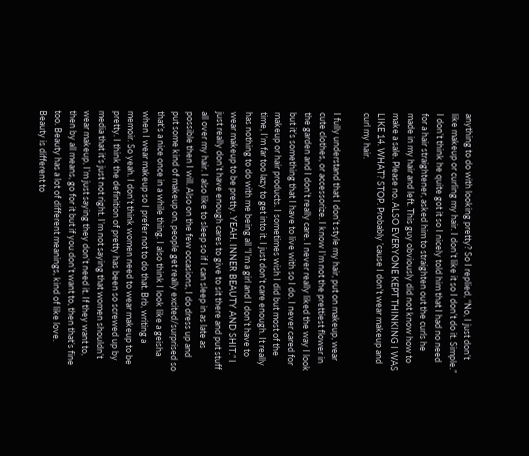anything to do with looking pretty? So I replied, “No, I just don’t like makeup or curling my hair. I don’t like it so I don’t do it. Simple.” I don’t think he quite got it so I nicely told him that I had no need for a hair straightener, asked him to straighten out the curls he made in my hair and left. This guy obviously did not know how to make a sale. Please no. ALSO EVERYONE KEPT THINKING I WAS LIKE 14. WHAT? STOP. Probably ’cause I don’t wear makeup and curl my hair.

I fully understand that I don’t style my hair, put on makeup, wear cute clothes, or accessorize. I know I’m not the prettiest flower in the garden and I don’t really care. I never really liked the way I look but it’s something that I have to live with so I do. I never cared for makeup or hair products. I sometimes wish I did but most of the time, I’m far too lazy to get into it. I just don’t care enough. It really has nothing to do with me being all “I’m a girl and I don’t have to wear makeup to be pretty. YEAH. INNER BEAUTY AND SHIT.” I just really don’t have enough cares to give to sit there and put stuff all over my hair. I also like to sleep so if I can sleep in as late as possible then I will. Also on the few occasions, I do dress up and put some kind of makeup on, people get really excited/surprised so that’s a nice once in a while thing. I also think I look like a geisha when I wear makeup so I prefer not to do that. Brb, writing a memoir. So yeah. I don’t think women need to wear makeup to be pretty. I think the definition of pretty has been so screwed up by media that it’s just not right. I’m not saying that women shouldn’t wear makeup, I’m just saying they don’t need it. If they want to, then by all means, go for it but if you don’t want to, then that’s fine too. Beauty has a lot of different meanings, kind of like love. Beauty is different to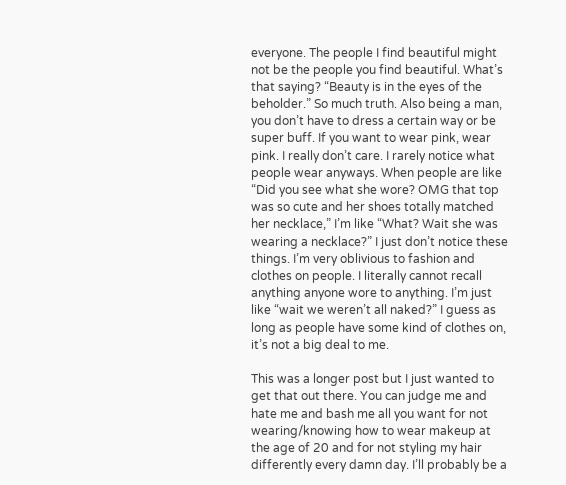everyone. The people I find beautiful might not be the people you find beautiful. What’s that saying? “Beauty is in the eyes of the beholder.” So much truth. Also being a man, you don’t have to dress a certain way or be super buff. If you want to wear pink, wear pink. I really don’t care. I rarely notice what people wear anyways. When people are like “Did you see what she wore? OMG that top was so cute and her shoes totally matched her necklace,” I’m like “What? Wait she was wearing a necklace?” I just don’t notice these things. I’m very oblivious to fashion and clothes on people. I literally cannot recall anything anyone wore to anything. I’m just like “wait we weren’t all naked?” I guess as long as people have some kind of clothes on, it’s not a big deal to me.

This was a longer post but I just wanted to get that out there. You can judge me and hate me and bash me all you want for not wearing/knowing how to wear makeup at the age of 20 and for not styling my hair differently every damn day. I’ll probably be a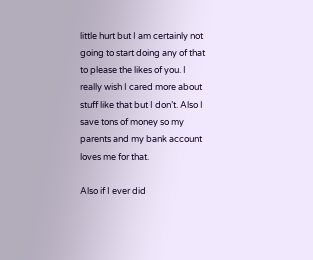little hurt but I am certainly not going to start doing any of that to please the likes of you. I really wish I cared more about stuff like that but I don’t. Also I save tons of money so my parents and my bank account loves me for that.

Also if I ever did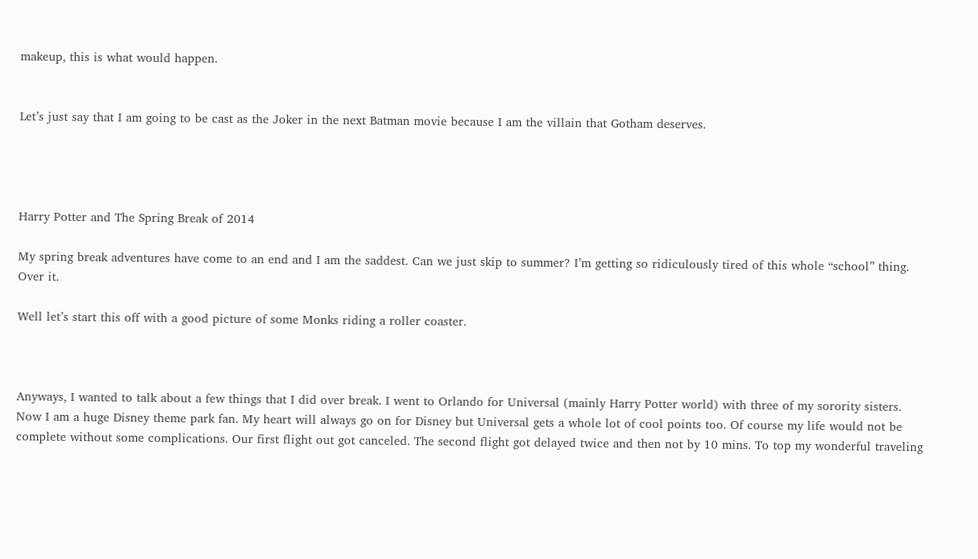makeup, this is what would happen.


Let’s just say that I am going to be cast as the Joker in the next Batman movie because I am the villain that Gotham deserves.




Harry Potter and The Spring Break of 2014

My spring break adventures have come to an end and I am the saddest. Can we just skip to summer? I’m getting so ridiculously tired of this whole “school” thing. Over it.

Well let’s start this off with a good picture of some Monks riding a roller coaster.



Anyways, I wanted to talk about a few things that I did over break. I went to Orlando for Universal (mainly Harry Potter world) with three of my sorority sisters. Now I am a huge Disney theme park fan. My heart will always go on for Disney but Universal gets a whole lot of cool points too. Of course my life would not be complete without some complications. Our first flight out got canceled. The second flight got delayed twice and then not by 10 mins. To top my wonderful traveling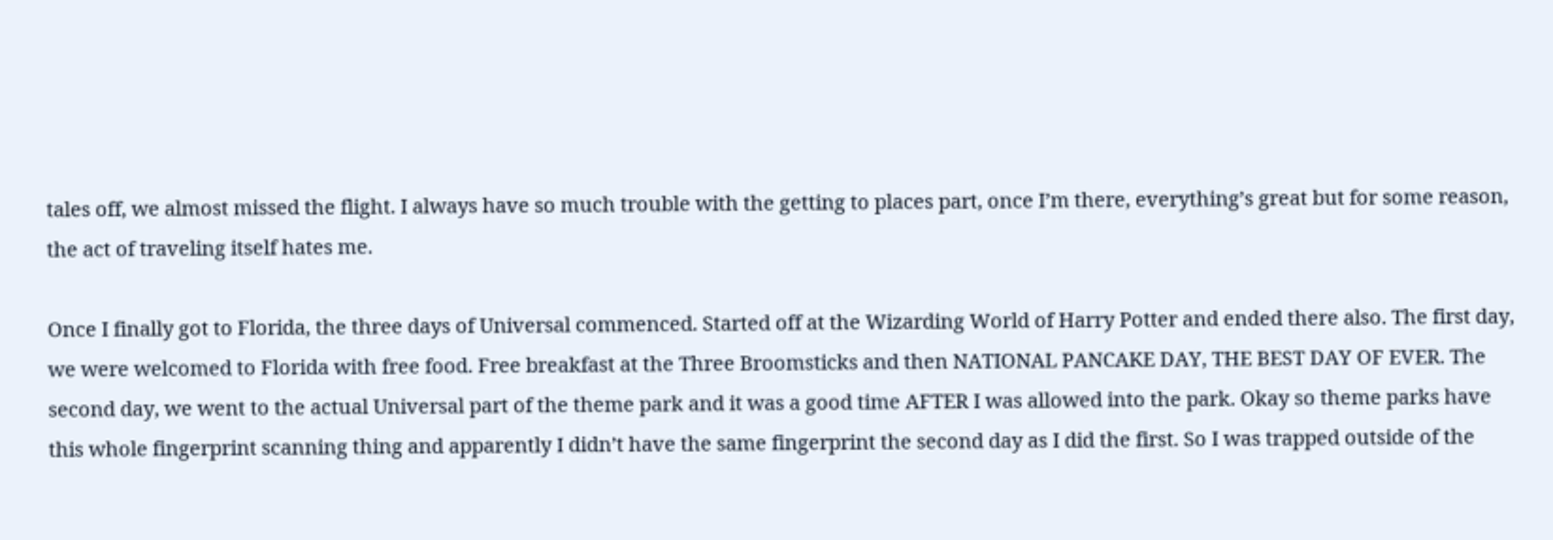tales off, we almost missed the flight. I always have so much trouble with the getting to places part, once I’m there, everything’s great but for some reason, the act of traveling itself hates me.

Once I finally got to Florida, the three days of Universal commenced. Started off at the Wizarding World of Harry Potter and ended there also. The first day, we were welcomed to Florida with free food. Free breakfast at the Three Broomsticks and then NATIONAL PANCAKE DAY, THE BEST DAY OF EVER. The second day, we went to the actual Universal part of the theme park and it was a good time AFTER I was allowed into the park. Okay so theme parks have this whole fingerprint scanning thing and apparently I didn’t have the same fingerprint the second day as I did the first. So I was trapped outside of the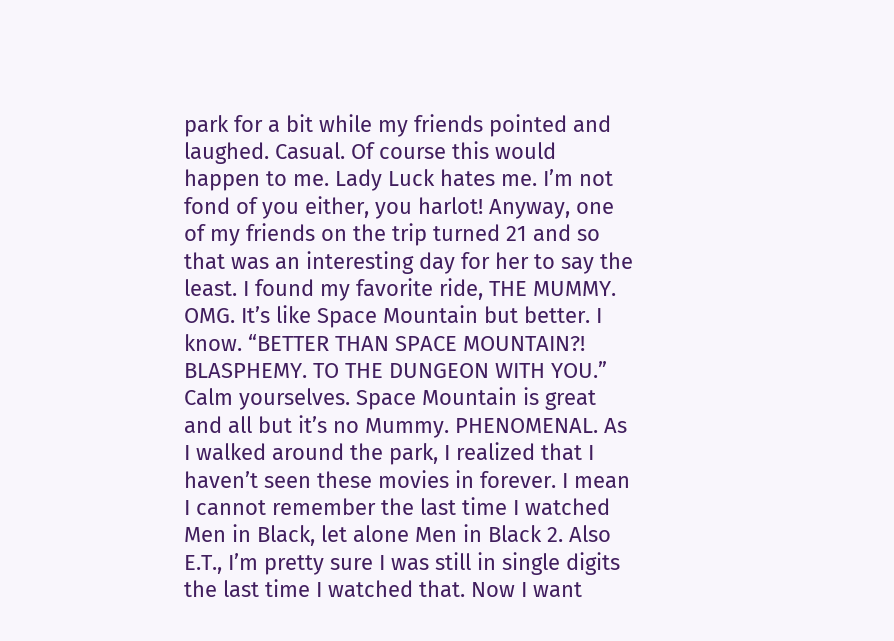park for a bit while my friends pointed and laughed. Casual. Of course this would happen to me. Lady Luck hates me. I’m not fond of you either, you harlot! Anyway, one of my friends on the trip turned 21 and so that was an interesting day for her to say the least. I found my favorite ride, THE MUMMY. OMG. It’s like Space Mountain but better. I know. “BETTER THAN SPACE MOUNTAIN?! BLASPHEMY. TO THE DUNGEON WITH YOU.” Calm yourselves. Space Mountain is great and all but it’s no Mummy. PHENOMENAL. As I walked around the park, I realized that I haven’t seen these movies in forever. I mean I cannot remember the last time I watched Men in Black, let alone Men in Black 2. Also E.T., I’m pretty sure I was still in single digits the last time I watched that. Now I want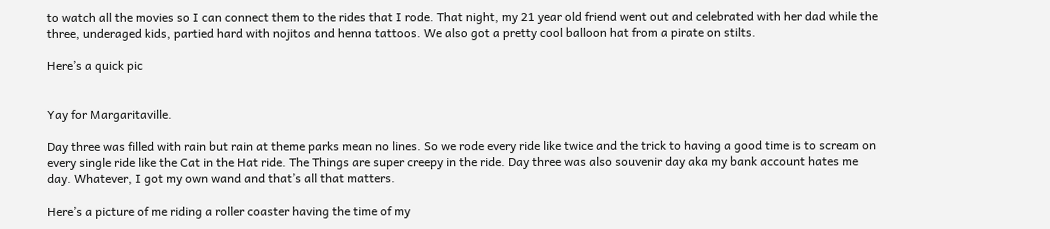to watch all the movies so I can connect them to the rides that I rode. That night, my 21 year old friend went out and celebrated with her dad while the three, underaged kids, partied hard with nojitos and henna tattoos. We also got a pretty cool balloon hat from a pirate on stilts.

Here’s a quick pic


Yay for Margaritaville.

Day three was filled with rain but rain at theme parks mean no lines. So we rode every ride like twice and the trick to having a good time is to scream on every single ride like the Cat in the Hat ride. The Things are super creepy in the ride. Day three was also souvenir day aka my bank account hates me day. Whatever, I got my own wand and that’s all that matters.

Here’s a picture of me riding a roller coaster having the time of my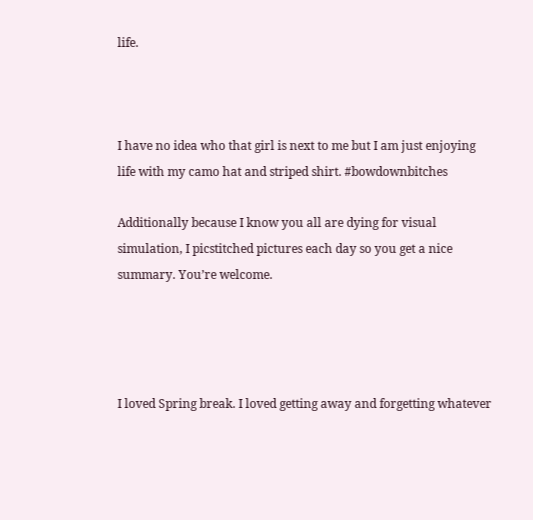life.



I have no idea who that girl is next to me but I am just enjoying life with my camo hat and striped shirt. #bowdownbitches

Additionally because I know you all are dying for visual simulation, I picstitched pictures each day so you get a nice summary. You’re welcome.




I loved Spring break. I loved getting away and forgetting whatever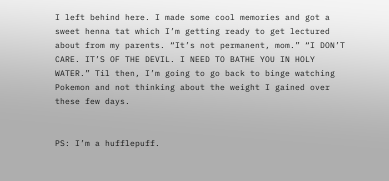I left behind here. I made some cool memories and got a sweet henna tat which I’m getting ready to get lectured about from my parents. “It’s not permanent, mom.” “I DON’T CARE. IT’S OF THE DEVIL. I NEED TO BATHE YOU IN HOLY WATER.” Til then, I’m going to go back to binge watching Pokemon and not thinking about the weight I gained over these few days.


PS: I’m a hufflepuff.